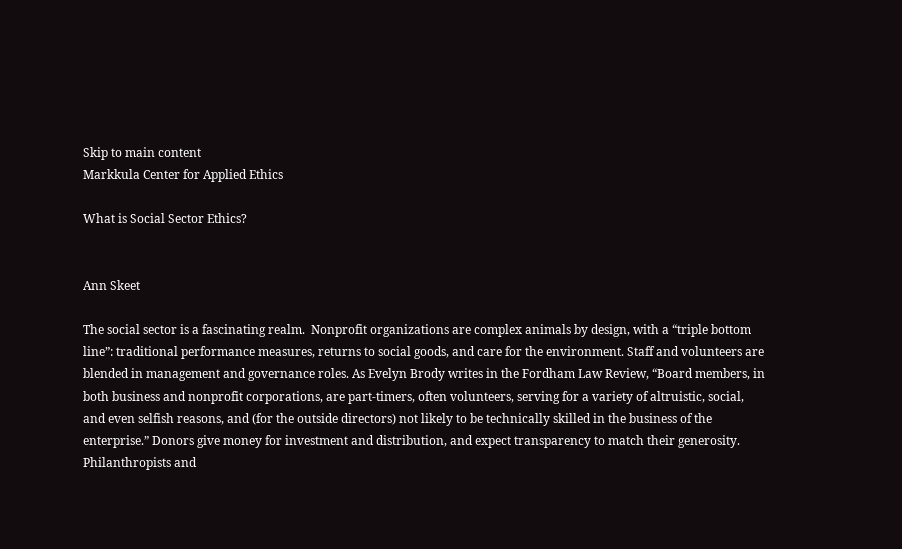Skip to main content
Markkula Center for Applied Ethics

What is Social Sector Ethics?


Ann Skeet

The social sector is a fascinating realm.  Nonprofit organizations are complex animals by design, with a “triple bottom line”: traditional performance measures, returns to social goods, and care for the environment. Staff and volunteers are blended in management and governance roles. As Evelyn Brody writes in the Fordham Law Review, “Board members, in both business and nonprofit corporations, are part-timers, often volunteers, serving for a variety of altruistic, social, and even selfish reasons, and (for the outside directors) not likely to be technically skilled in the business of the enterprise.” Donors give money for investment and distribution, and expect transparency to match their generosity.  Philanthropists and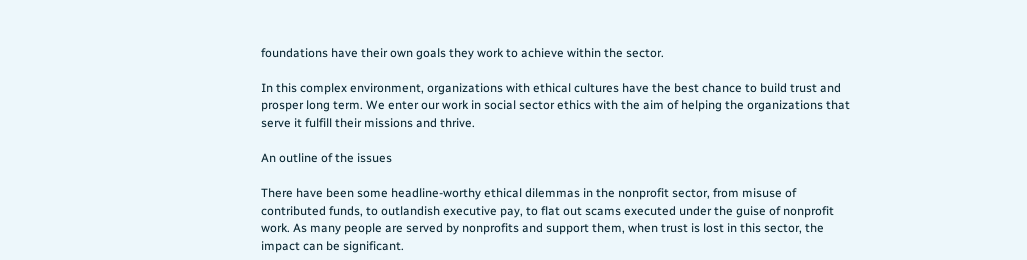foundations have their own goals they work to achieve within the sector.

In this complex environment, organizations with ethical cultures have the best chance to build trust and prosper long term. We enter our work in social sector ethics with the aim of helping the organizations that serve it fulfill their missions and thrive.

An outline of the issues

There have been some headline-worthy ethical dilemmas in the nonprofit sector, from misuse of contributed funds, to outlandish executive pay, to flat out scams executed under the guise of nonprofit work. As many people are served by nonprofits and support them, when trust is lost in this sector, the impact can be significant.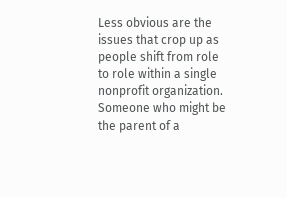Less obvious are the issues that crop up as people shift from role to role within a single nonprofit organization. Someone who might be the parent of a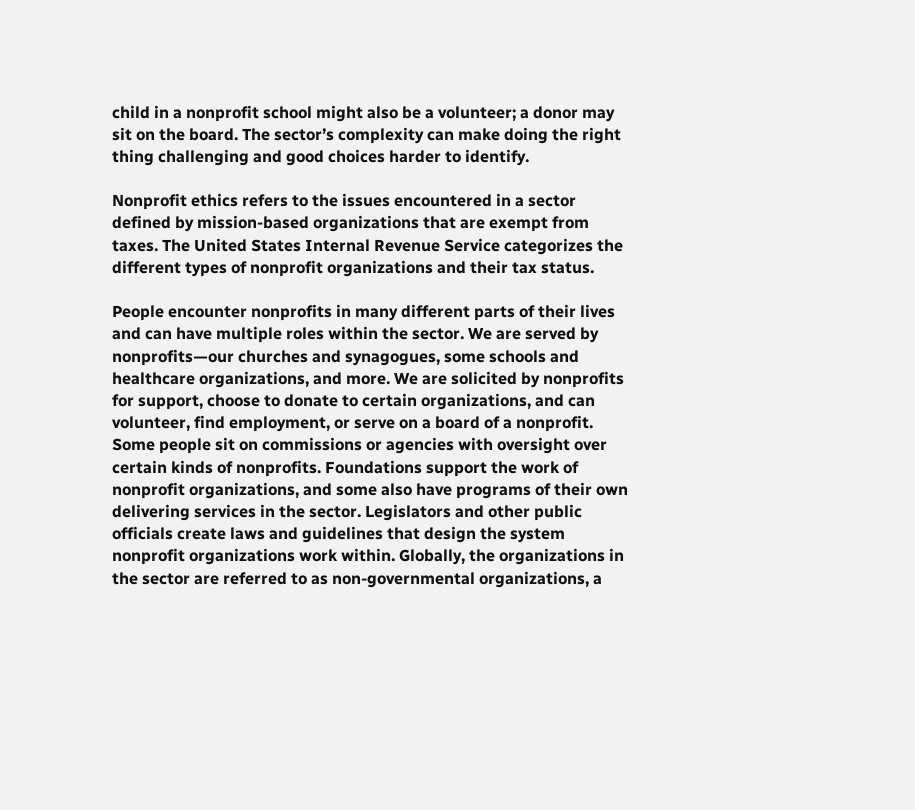child in a nonprofit school might also be a volunteer; a donor may sit on the board. The sector’s complexity can make doing the right thing challenging and good choices harder to identify.

Nonprofit ethics refers to the issues encountered in a sector defined by mission-based organizations that are exempt from taxes. The United States Internal Revenue Service categorizes the different types of nonprofit organizations and their tax status.

People encounter nonprofits in many different parts of their lives and can have multiple roles within the sector. We are served by nonprofits—our churches and synagogues, some schools and healthcare organizations, and more. We are solicited by nonprofits for support, choose to donate to certain organizations, and can volunteer, find employment, or serve on a board of a nonprofit. Some people sit on commissions or agencies with oversight over certain kinds of nonprofits. Foundations support the work of nonprofit organizations, and some also have programs of their own delivering services in the sector. Legislators and other public officials create laws and guidelines that design the system nonprofit organizations work within. Globally, the organizations in the sector are referred to as non-governmental organizations, a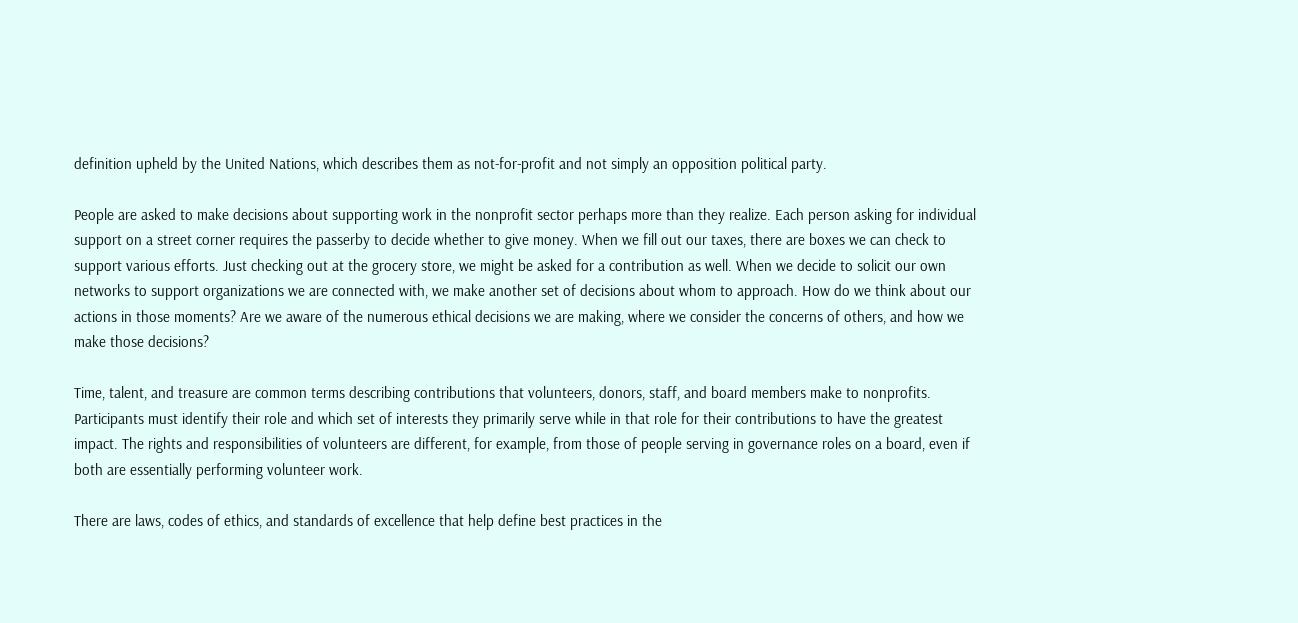definition upheld by the United Nations, which describes them as not-for-profit and not simply an opposition political party.

People are asked to make decisions about supporting work in the nonprofit sector perhaps more than they realize. Each person asking for individual support on a street corner requires the passerby to decide whether to give money. When we fill out our taxes, there are boxes we can check to support various efforts. Just checking out at the grocery store, we might be asked for a contribution as well. When we decide to solicit our own networks to support organizations we are connected with, we make another set of decisions about whom to approach. How do we think about our actions in those moments? Are we aware of the numerous ethical decisions we are making, where we consider the concerns of others, and how we make those decisions?

Time, talent, and treasure are common terms describing contributions that volunteers, donors, staff, and board members make to nonprofits. Participants must identify their role and which set of interests they primarily serve while in that role for their contributions to have the greatest impact. The rights and responsibilities of volunteers are different, for example, from those of people serving in governance roles on a board, even if both are essentially performing volunteer work.

There are laws, codes of ethics, and standards of excellence that help define best practices in the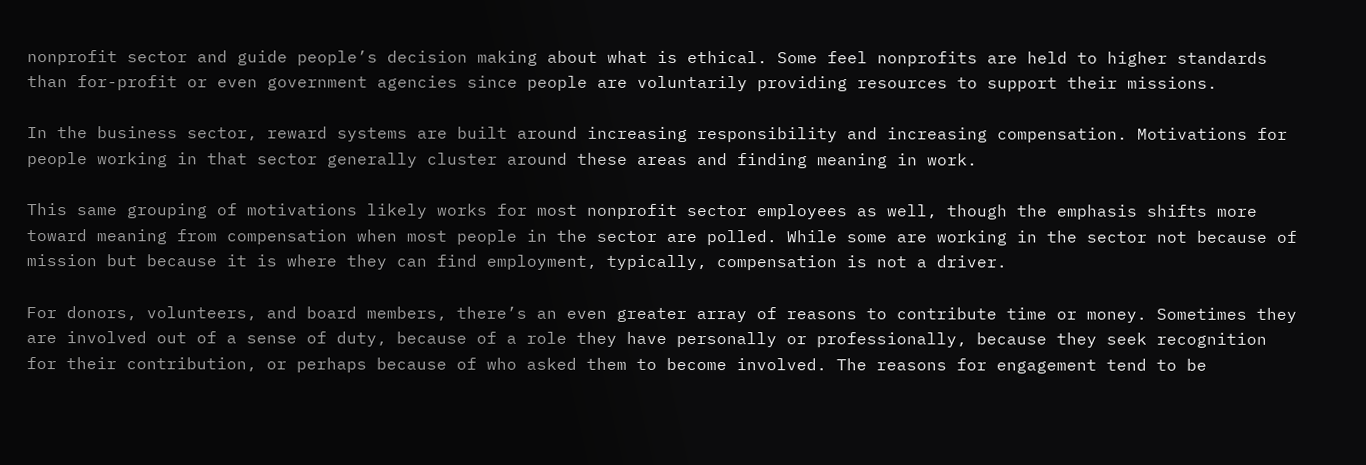nonprofit sector and guide people’s decision making about what is ethical. Some feel nonprofits are held to higher standards than for-profit or even government agencies since people are voluntarily providing resources to support their missions.

In the business sector, reward systems are built around increasing responsibility and increasing compensation. Motivations for people working in that sector generally cluster around these areas and finding meaning in work.

This same grouping of motivations likely works for most nonprofit sector employees as well, though the emphasis shifts more toward meaning from compensation when most people in the sector are polled. While some are working in the sector not because of mission but because it is where they can find employment, typically, compensation is not a driver.

For donors, volunteers, and board members, there’s an even greater array of reasons to contribute time or money. Sometimes they are involved out of a sense of duty, because of a role they have personally or professionally, because they seek recognition for their contribution, or perhaps because of who asked them to become involved. The reasons for engagement tend to be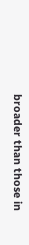broader than those in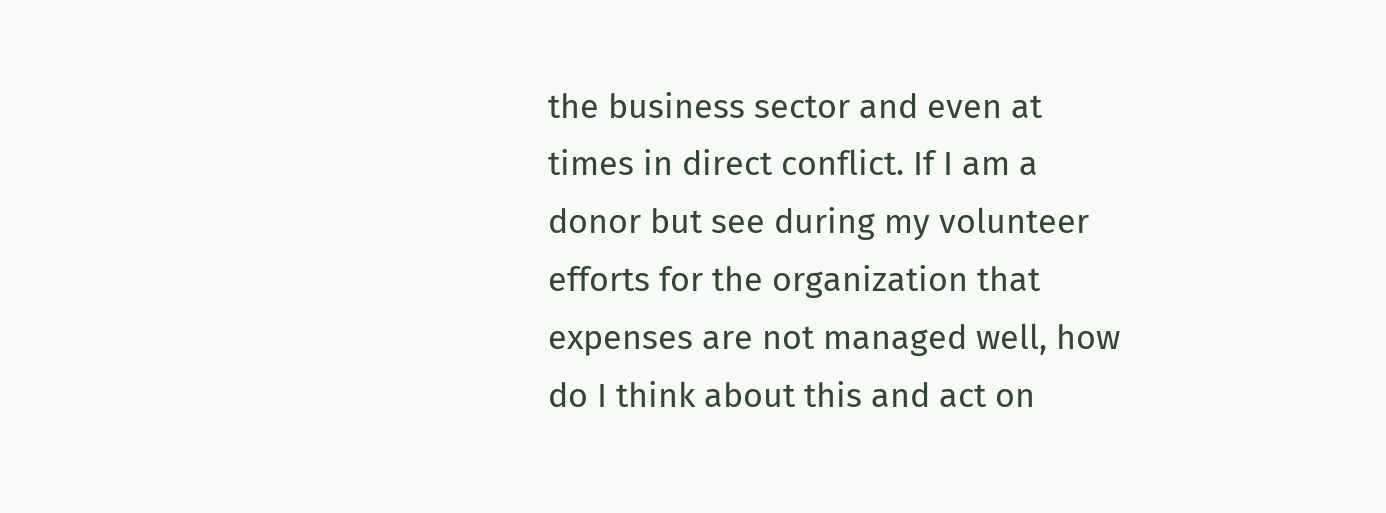the business sector and even at times in direct conflict. If I am a donor but see during my volunteer efforts for the organization that expenses are not managed well, how do I think about this and act on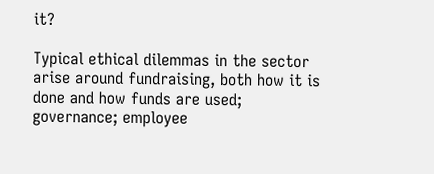it?

Typical ethical dilemmas in the sector arise around fundraising, both how it is done and how funds are used; governance; employee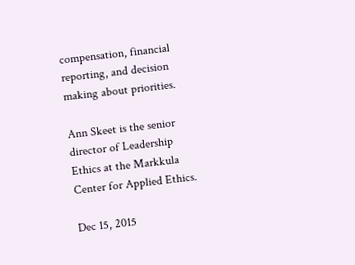compensation, financial reporting, and decision making about priorities.

Ann Skeet is the senior director of Leadership Ethics at the Markkula Center for Applied Ethics.

Dec 15, 2015